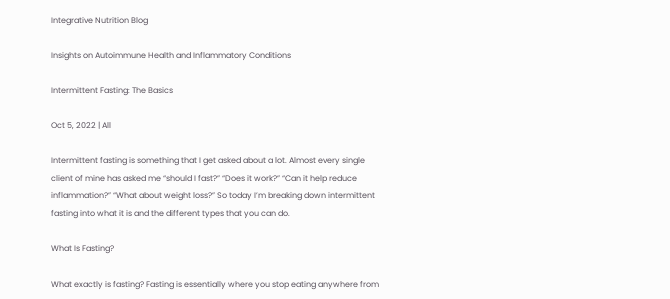Integrative Nutrition Blog

Insights on Autoimmune Health and Inflammatory Conditions

Intermittent Fasting: The Basics

Oct 5, 2022 | All

Intermittent fasting is something that I get asked about a lot. Almost every single client of mine has asked me “should I fast?” “Does it work?” “Can it help reduce inflammation?” “What about weight loss?” So today I’m breaking down intermittent fasting into what it is and the different types that you can do.

What Is Fasting?

What exactly is fasting? Fasting is essentially where you stop eating anywhere from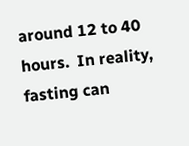around 12 to 40 hours.  In reality, fasting can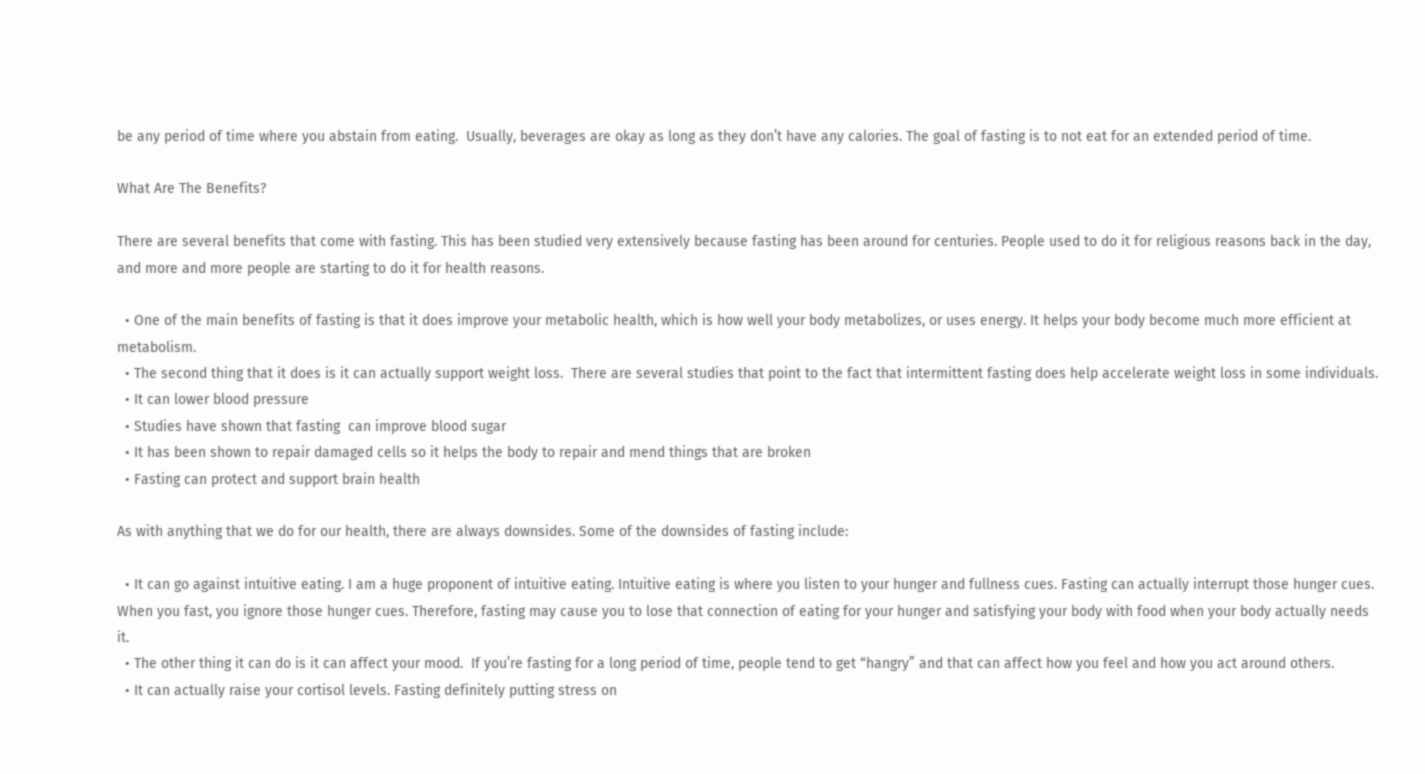be any period of time where you abstain from eating.  Usually, beverages are okay as long as they don’t have any calories. The goal of fasting is to not eat for an extended period of time.

What Are The Benefits?

There are several benefits that come with fasting. This has been studied very extensively because fasting has been around for centuries. People used to do it for religious reasons back in the day, and more and more people are starting to do it for health reasons.

  • One of the main benefits of fasting is that it does improve your metabolic health, which is how well your body metabolizes, or uses energy. It helps your body become much more efficient at metabolism.
  • The second thing that it does is it can actually support weight loss.  There are several studies that point to the fact that intermittent fasting does help accelerate weight loss in some individuals.
  • It can lower blood pressure
  • Studies have shown that fasting  can improve blood sugar
  • It has been shown to repair damaged cells so it helps the body to repair and mend things that are broken
  • Fasting can protect and support brain health

As with anything that we do for our health, there are always downsides. Some of the downsides of fasting include:

  • It can go against intuitive eating. I am a huge proponent of intuitive eating. Intuitive eating is where you listen to your hunger and fullness cues. Fasting can actually interrupt those hunger cues. When you fast, you ignore those hunger cues. Therefore, fasting may cause you to lose that connection of eating for your hunger and satisfying your body with food when your body actually needs it.
  • The other thing it can do is it can affect your mood.  If you’re fasting for a long period of time, people tend to get “hangry” and that can affect how you feel and how you act around others.
  • It can actually raise your cortisol levels. Fasting definitely putting stress on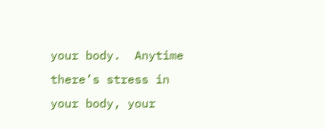your body.  Anytime there’s stress in your body, your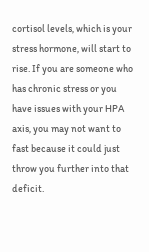cortisol levels, which is your stress hormone, will start to rise. If you are someone who has chronic stress or you have issues with your HPA axis, you may not want to fast because it could just throw you further into that deficit.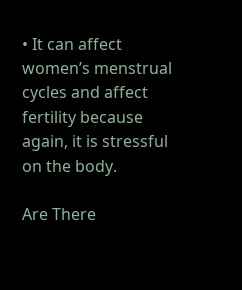• It can affect women’s menstrual cycles and affect fertility because again, it is stressful on the body.

Are There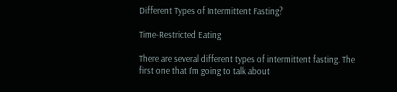Different Types of Intermittent Fasting?

Time-Restricted Eating

There are several different types of intermittent fasting. The first one that I’m going to talk about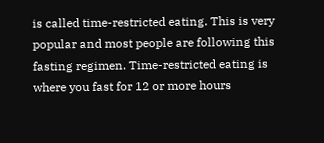is called time-restricted eating. This is very popular and most people are following this fasting regimen. Time-restricted eating is where you fast for 12 or more hours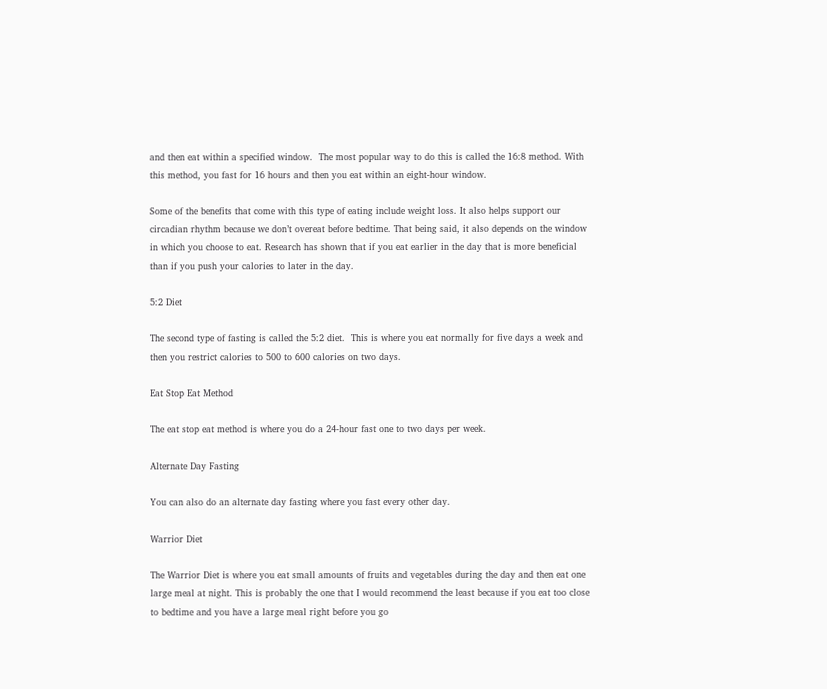and then eat within a specified window.  The most popular way to do this is called the 16:8 method. With this method, you fast for 16 hours and then you eat within an eight-hour window.

Some of the benefits that come with this type of eating include weight loss. It also helps support our circadian rhythm because we don’t overeat before bedtime. That being said, it also depends on the window in which you choose to eat. Research has shown that if you eat earlier in the day that is more beneficial than if you push your calories to later in the day.

5:2 Diet

The second type of fasting is called the 5:2 diet.  This is where you eat normally for five days a week and then you restrict calories to 500 to 600 calories on two days.

Eat Stop Eat Method

The eat stop eat method is where you do a 24-hour fast one to two days per week.

Alternate Day Fasting

You can also do an alternate day fasting where you fast every other day.

Warrior Diet

The Warrior Diet is where you eat small amounts of fruits and vegetables during the day and then eat one large meal at night. This is probably the one that I would recommend the least because if you eat too close to bedtime and you have a large meal right before you go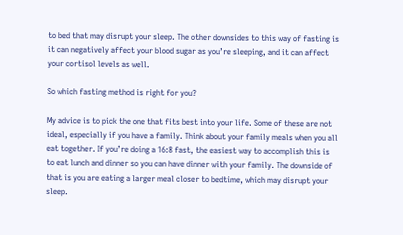to bed that may disrupt your sleep. The other downsides to this way of fasting is it can negatively affect your blood sugar as you’re sleeping, and it can affect your cortisol levels as well.

So which fasting method is right for you?

My advice is to pick the one that fits best into your life. Some of these are not ideal, especially if you have a family. Think about your family meals when you all eat together. If you’re doing a 16:8 fast, the easiest way to accomplish this is to eat lunch and dinner so you can have dinner with your family. The downside of that is you are eating a larger meal closer to bedtime, which may disrupt your sleep.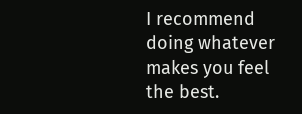I recommend doing whatever makes you feel the best.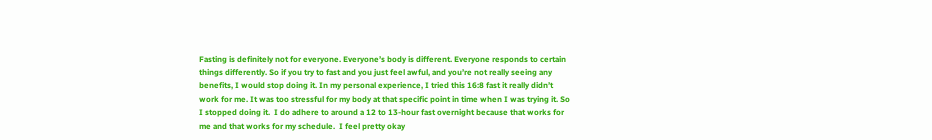Fasting is definitely not for everyone. Everyone’s body is different. Everyone responds to certain things differently. So if you try to fast and you just feel awful, and you’re not really seeing any benefits, I would stop doing it. In my personal experience, I tried this 16:8 fast it really didn’t work for me. It was too stressful for my body at that specific point in time when I was trying it. So I stopped doing it.  I do adhere to around a 12 to 13-hour fast overnight because that works for me and that works for my schedule.  I feel pretty okay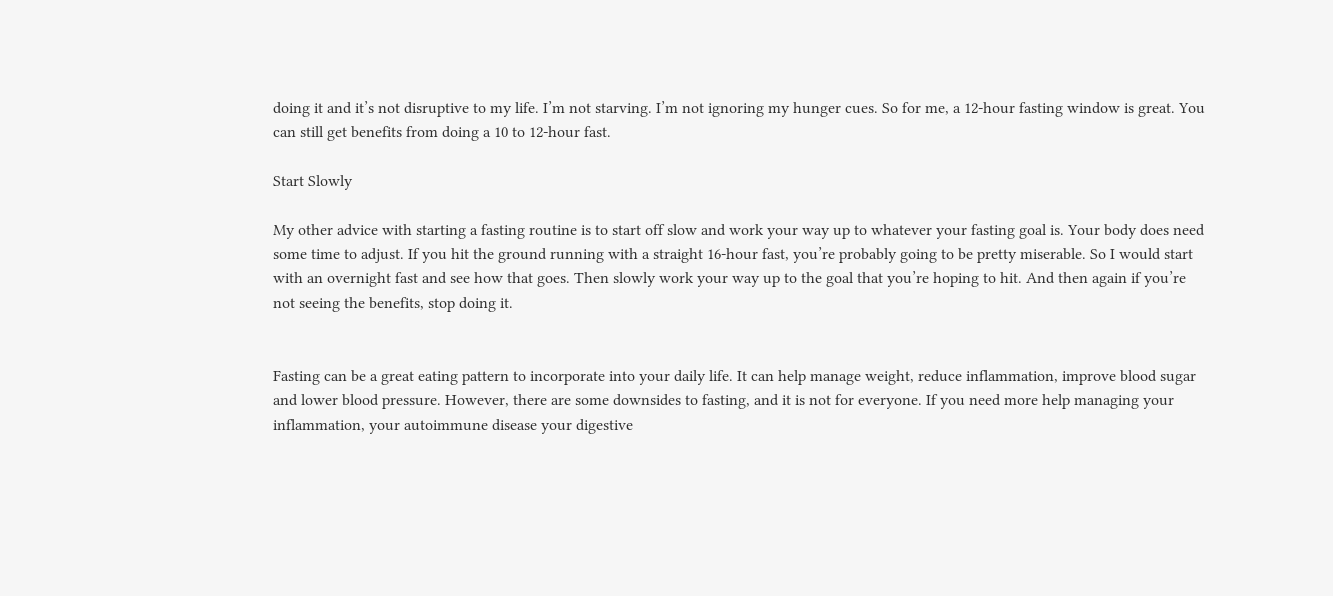doing it and it’s not disruptive to my life. I’m not starving. I’m not ignoring my hunger cues. So for me, a 12-hour fasting window is great. You can still get benefits from doing a 10 to 12-hour fast.

Start Slowly

My other advice with starting a fasting routine is to start off slow and work your way up to whatever your fasting goal is. Your body does need some time to adjust. If you hit the ground running with a straight 16-hour fast, you’re probably going to be pretty miserable. So I would start with an overnight fast and see how that goes. Then slowly work your way up to the goal that you’re hoping to hit. And then again if you’re not seeing the benefits, stop doing it.


Fasting can be a great eating pattern to incorporate into your daily life. It can help manage weight, reduce inflammation, improve blood sugar and lower blood pressure. However, there are some downsides to fasting, and it is not for everyone. If you need more help managing your inflammation, your autoimmune disease your digestive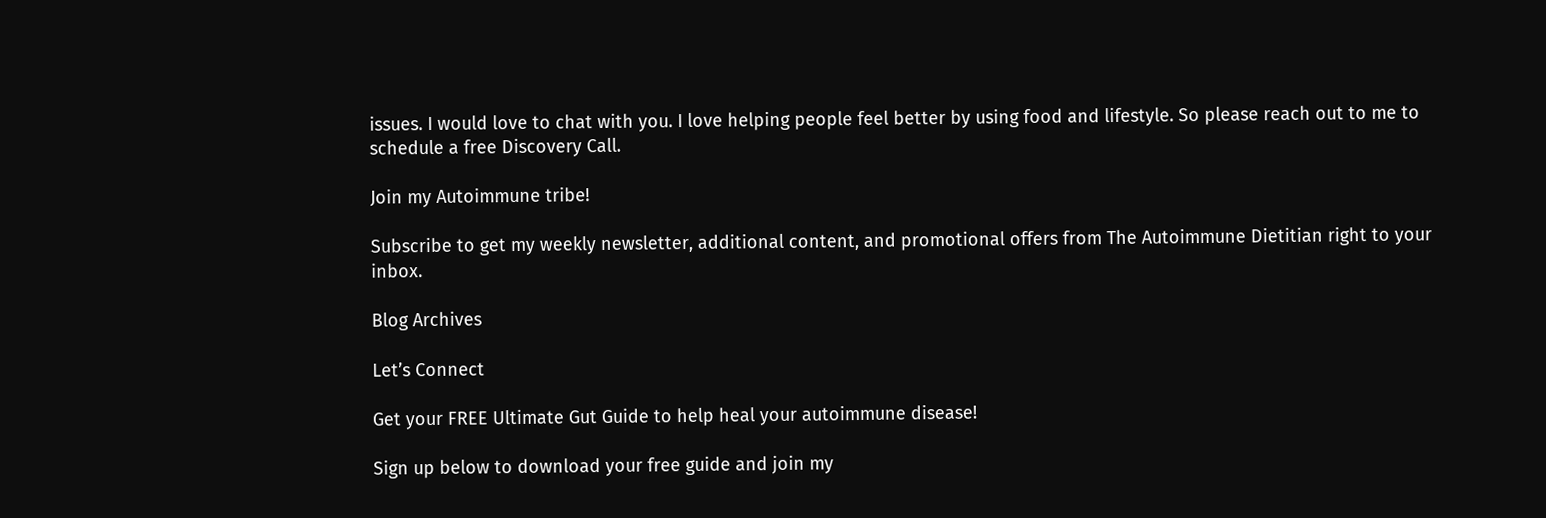issues. I would love to chat with you. I love helping people feel better by using food and lifestyle. So please reach out to me to schedule a free Discovery Call.

Join my Autoimmune tribe!

Subscribe to get my weekly newsletter, additional content, and promotional offers from The Autoimmune Dietitian right to your inbox.

Blog Archives

Let’s Connect

Get your FREE Ultimate Gut Guide to help heal your autoimmune disease!

Sign up below to download your free guide and join my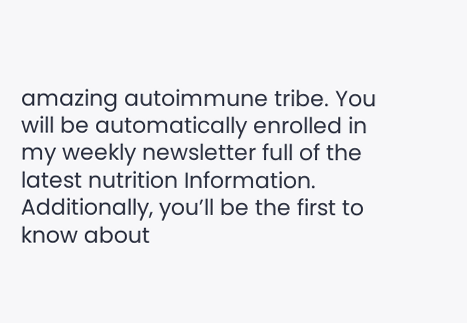amazing autoimmune tribe. You will be automatically enrolled in my weekly newsletter full of the latest nutrition Information. Additionally, you’ll be the first to know about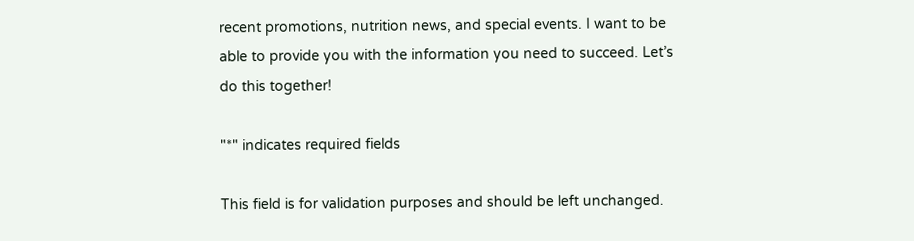recent promotions, nutrition news, and special events. I want to be able to provide you with the information you need to succeed. Let’s do this together!

"*" indicates required fields

This field is for validation purposes and should be left unchanged.